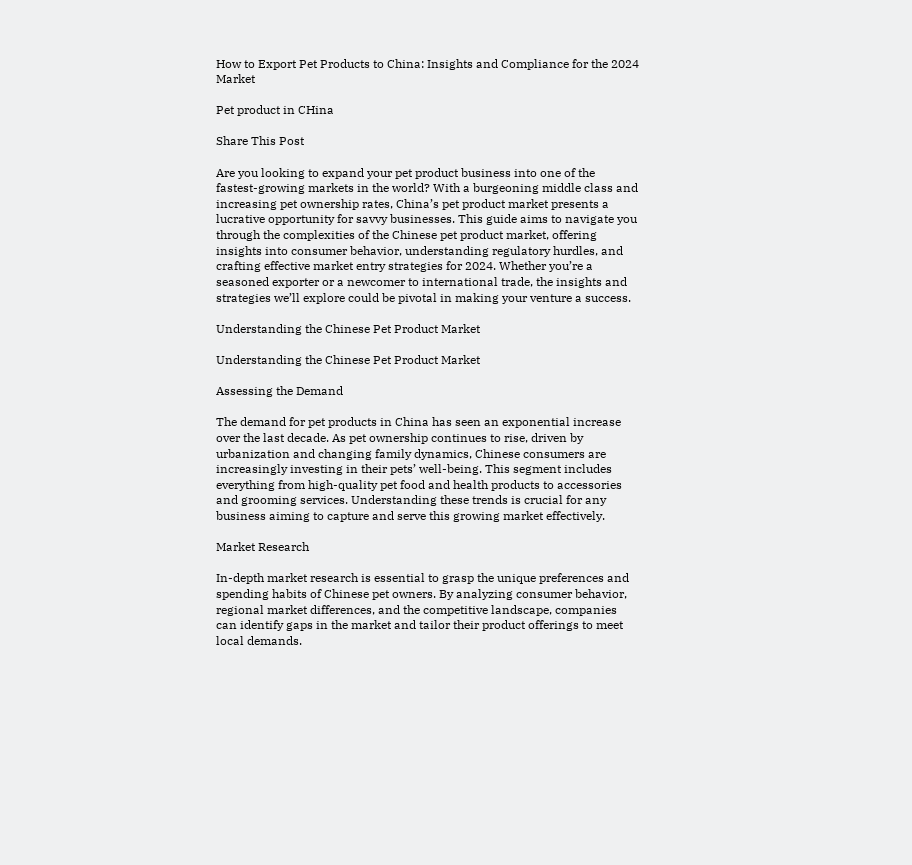How to Export Pet Products to China: Insights and Compliance for the 2024 Market

Pet product in CHina

Share This Post

Are you looking to expand your pet product business into one of the fastest-growing markets in the world? With a burgeoning middle class and increasing pet ownership rates, China’s pet product market presents a lucrative opportunity for savvy businesses. This guide aims to navigate you through the complexities of the Chinese pet product market, offering insights into consumer behavior, understanding regulatory hurdles, and crafting effective market entry strategies for 2024. Whether you’re a seasoned exporter or a newcomer to international trade, the insights and strategies we’ll explore could be pivotal in making your venture a success.

Understanding the Chinese Pet Product Market

Understanding the Chinese Pet Product Market

Assessing the Demand

The demand for pet products in China has seen an exponential increase over the last decade. As pet ownership continues to rise, driven by urbanization and changing family dynamics, Chinese consumers are increasingly investing in their pets’ well-being. This segment includes everything from high-quality pet food and health products to accessories and grooming services. Understanding these trends is crucial for any business aiming to capture and serve this growing market effectively.

Market Research

In-depth market research is essential to grasp the unique preferences and spending habits of Chinese pet owners. By analyzing consumer behavior, regional market differences, and the competitive landscape, companies can identify gaps in the market and tailor their product offerings to meet local demands.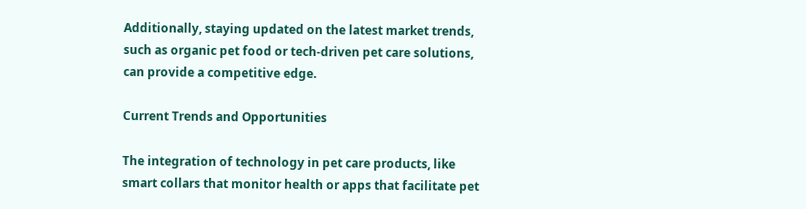Additionally, staying updated on the latest market trends, such as organic pet food or tech-driven pet care solutions, can provide a competitive edge.

Current Trends and Opportunities

The integration of technology in pet care products, like smart collars that monitor health or apps that facilitate pet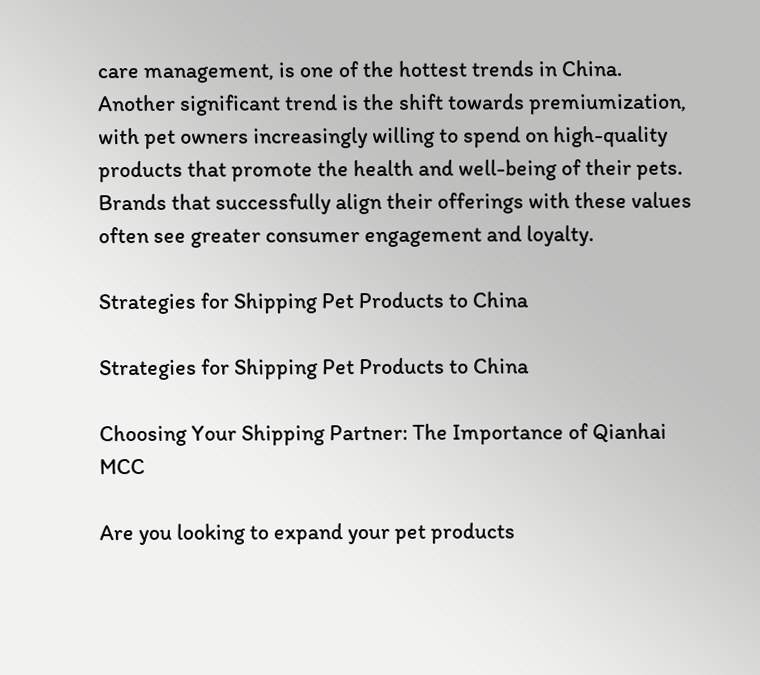care management, is one of the hottest trends in China. Another significant trend is the shift towards premiumization, with pet owners increasingly willing to spend on high-quality products that promote the health and well-being of their pets. Brands that successfully align their offerings with these values often see greater consumer engagement and loyalty.

Strategies for Shipping Pet Products to China

Strategies for Shipping Pet Products to China

Choosing Your Shipping Partner: The Importance of Qianhai MCC

Are you looking to expand your pet products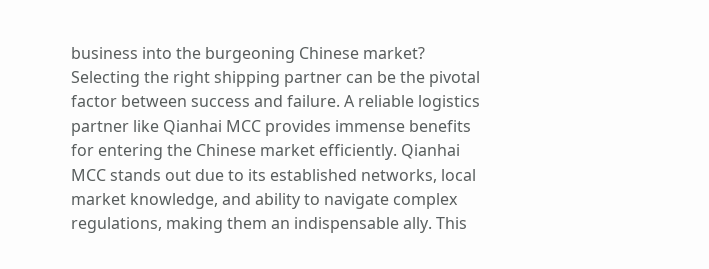business into the burgeoning Chinese market? Selecting the right shipping partner can be the pivotal factor between success and failure. A reliable logistics partner like Qianhai MCC provides immense benefits for entering the Chinese market efficiently. Qianhai MCC stands out due to its established networks, local market knowledge, and ability to navigate complex regulations, making them an indispensable ally. This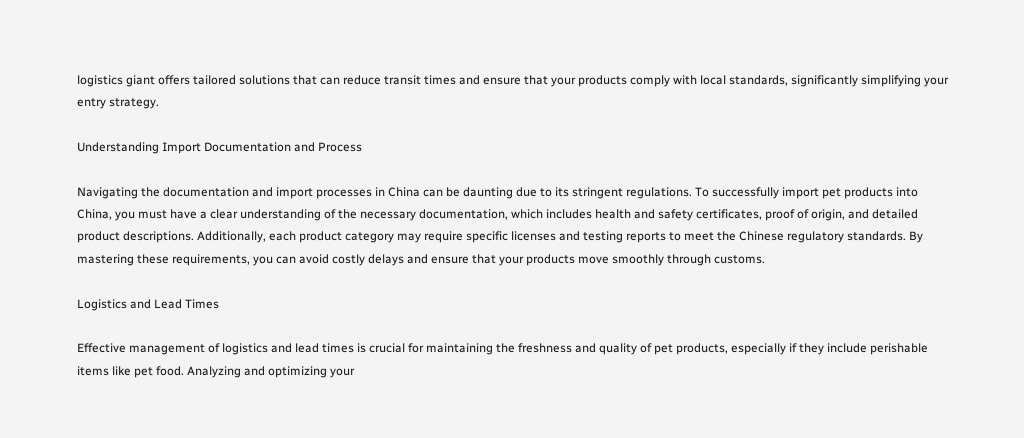logistics giant offers tailored solutions that can reduce transit times and ensure that your products comply with local standards, significantly simplifying your entry strategy.

Understanding Import Documentation and Process

Navigating the documentation and import processes in China can be daunting due to its stringent regulations. To successfully import pet products into China, you must have a clear understanding of the necessary documentation, which includes health and safety certificates, proof of origin, and detailed product descriptions. Additionally, each product category may require specific licenses and testing reports to meet the Chinese regulatory standards. By mastering these requirements, you can avoid costly delays and ensure that your products move smoothly through customs.

Logistics and Lead Times

Effective management of logistics and lead times is crucial for maintaining the freshness and quality of pet products, especially if they include perishable items like pet food. Analyzing and optimizing your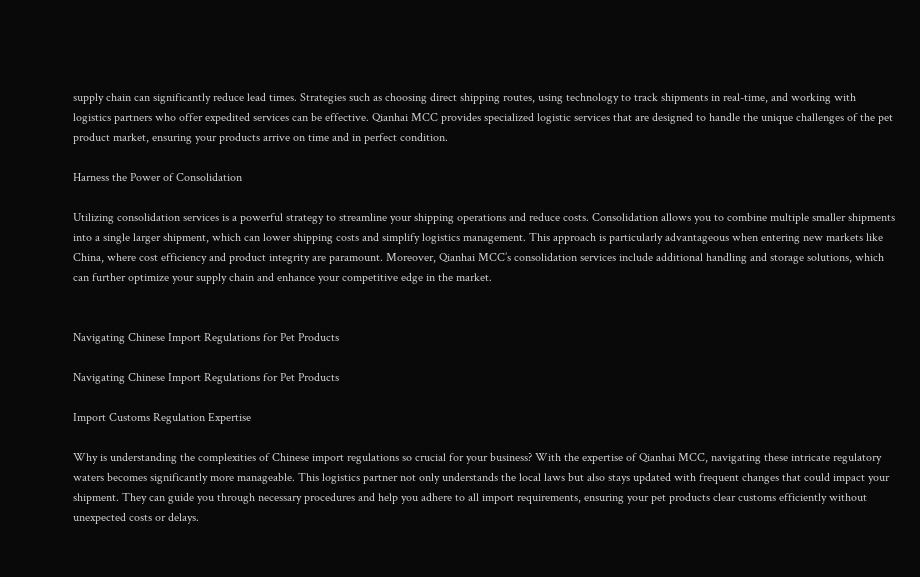supply chain can significantly reduce lead times. Strategies such as choosing direct shipping routes, using technology to track shipments in real-time, and working with logistics partners who offer expedited services can be effective. Qianhai MCC provides specialized logistic services that are designed to handle the unique challenges of the pet product market, ensuring your products arrive on time and in perfect condition.

Harness the Power of Consolidation

Utilizing consolidation services is a powerful strategy to streamline your shipping operations and reduce costs. Consolidation allows you to combine multiple smaller shipments into a single larger shipment, which can lower shipping costs and simplify logistics management. This approach is particularly advantageous when entering new markets like China, where cost efficiency and product integrity are paramount. Moreover, Qianhai MCC’s consolidation services include additional handling and storage solutions, which can further optimize your supply chain and enhance your competitive edge in the market.


Navigating Chinese Import Regulations for Pet Products

Navigating Chinese Import Regulations for Pet Products

Import Customs Regulation Expertise

Why is understanding the complexities of Chinese import regulations so crucial for your business? With the expertise of Qianhai MCC, navigating these intricate regulatory waters becomes significantly more manageable. This logistics partner not only understands the local laws but also stays updated with frequent changes that could impact your shipment. They can guide you through necessary procedures and help you adhere to all import requirements, ensuring your pet products clear customs efficiently without unexpected costs or delays.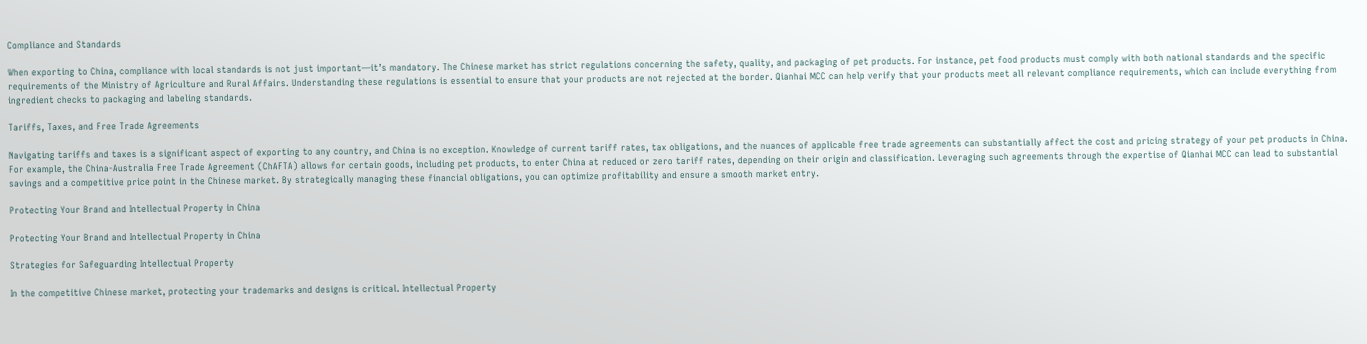Compliance and Standards

When exporting to China, compliance with local standards is not just important—it’s mandatory. The Chinese market has strict regulations concerning the safety, quality, and packaging of pet products. For instance, pet food products must comply with both national standards and the specific requirements of the Ministry of Agriculture and Rural Affairs. Understanding these regulations is essential to ensure that your products are not rejected at the border. Qianhai MCC can help verify that your products meet all relevant compliance requirements, which can include everything from ingredient checks to packaging and labeling standards.

Tariffs, Taxes, and Free Trade Agreements

Navigating tariffs and taxes is a significant aspect of exporting to any country, and China is no exception. Knowledge of current tariff rates, tax obligations, and the nuances of applicable free trade agreements can substantially affect the cost and pricing strategy of your pet products in China. For example, the China-Australia Free Trade Agreement (ChAFTA) allows for certain goods, including pet products, to enter China at reduced or zero tariff rates, depending on their origin and classification. Leveraging such agreements through the expertise of Qianhai MCC can lead to substantial savings and a competitive price point in the Chinese market. By strategically managing these financial obligations, you can optimize profitability and ensure a smooth market entry.

Protecting Your Brand and Intellectual Property in China

Protecting Your Brand and Intellectual Property in China

Strategies for Safeguarding Intellectual Property

In the competitive Chinese market, protecting your trademarks and designs is critical. Intellectual Property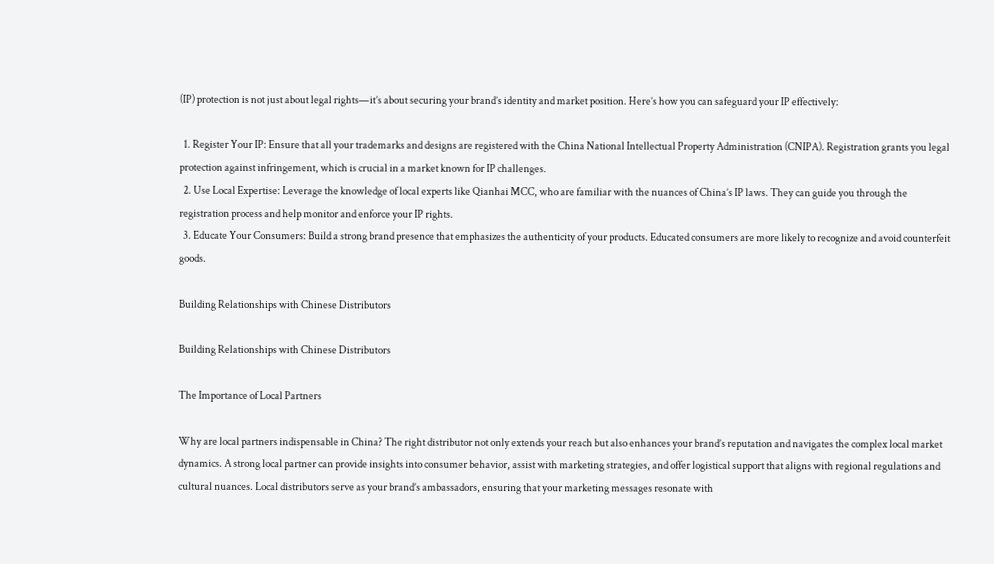(IP) protection is not just about legal rights—it’s about securing your brand’s identity and market position. Here’s how you can safeguard your IP effectively:

  1. Register Your IP: Ensure that all your trademarks and designs are registered with the China National Intellectual Property Administration (CNIPA). Registration grants you legal protection against infringement, which is crucial in a market known for IP challenges.
  2. Use Local Expertise: Leverage the knowledge of local experts like Qianhai MCC, who are familiar with the nuances of China’s IP laws. They can guide you through the registration process and help monitor and enforce your IP rights.
  3. Educate Your Consumers: Build a strong brand presence that emphasizes the authenticity of your products. Educated consumers are more likely to recognize and avoid counterfeit goods.

Building Relationships with Chinese Distributors

Building Relationships with Chinese Distributors

The Importance of Local Partners

Why are local partners indispensable in China? The right distributor not only extends your reach but also enhances your brand’s reputation and navigates the complex local market dynamics. A strong local partner can provide insights into consumer behavior, assist with marketing strategies, and offer logistical support that aligns with regional regulations and cultural nuances. Local distributors serve as your brand’s ambassadors, ensuring that your marketing messages resonate with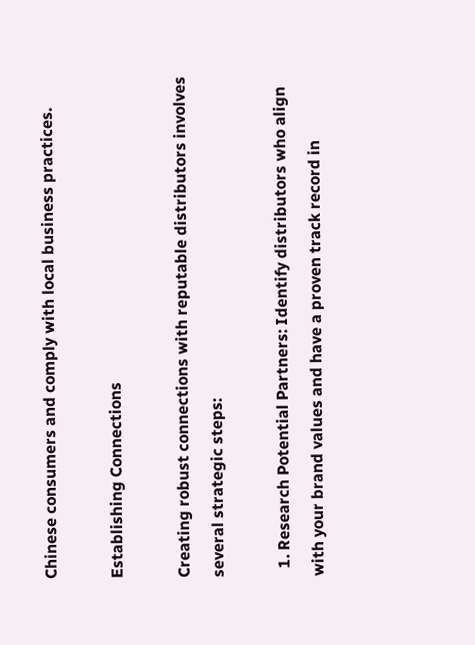Chinese consumers and comply with local business practices.

Establishing Connections

Creating robust connections with reputable distributors involves several strategic steps:

  1. Research Potential Partners: Identify distributors who align with your brand values and have a proven track record in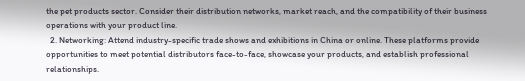the pet products sector. Consider their distribution networks, market reach, and the compatibility of their business operations with your product line.
  2. Networking: Attend industry-specific trade shows and exhibitions in China or online. These platforms provide opportunities to meet potential distributors face-to-face, showcase your products, and establish professional relationships.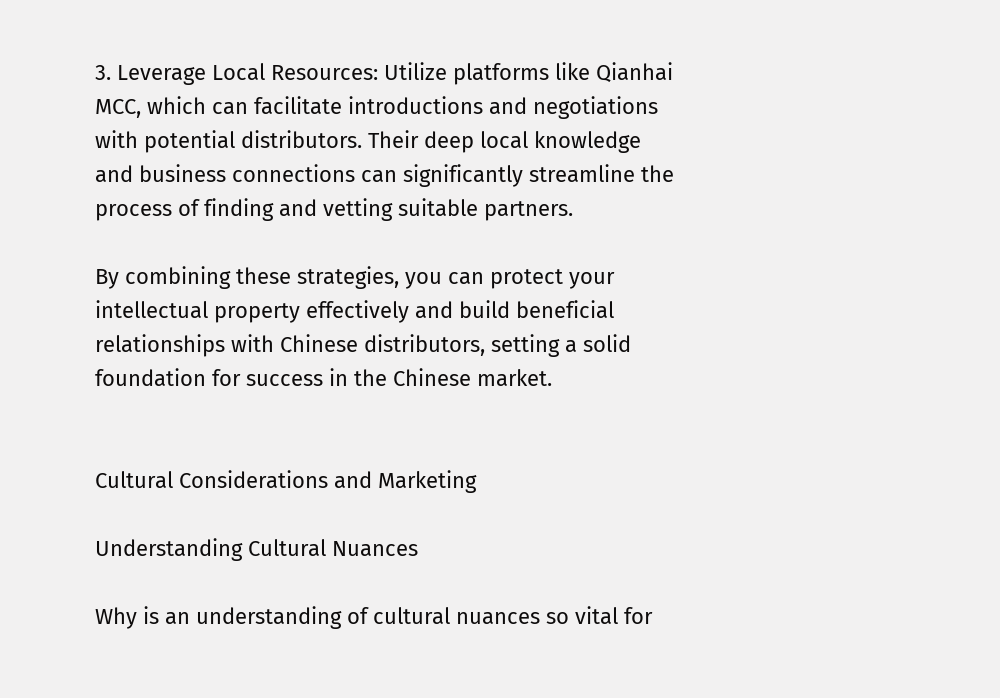3. Leverage Local Resources: Utilize platforms like Qianhai MCC, which can facilitate introductions and negotiations with potential distributors. Their deep local knowledge and business connections can significantly streamline the process of finding and vetting suitable partners.

By combining these strategies, you can protect your intellectual property effectively and build beneficial relationships with Chinese distributors, setting a solid foundation for success in the Chinese market.


Cultural Considerations and Marketing

Understanding Cultural Nuances

Why is an understanding of cultural nuances so vital for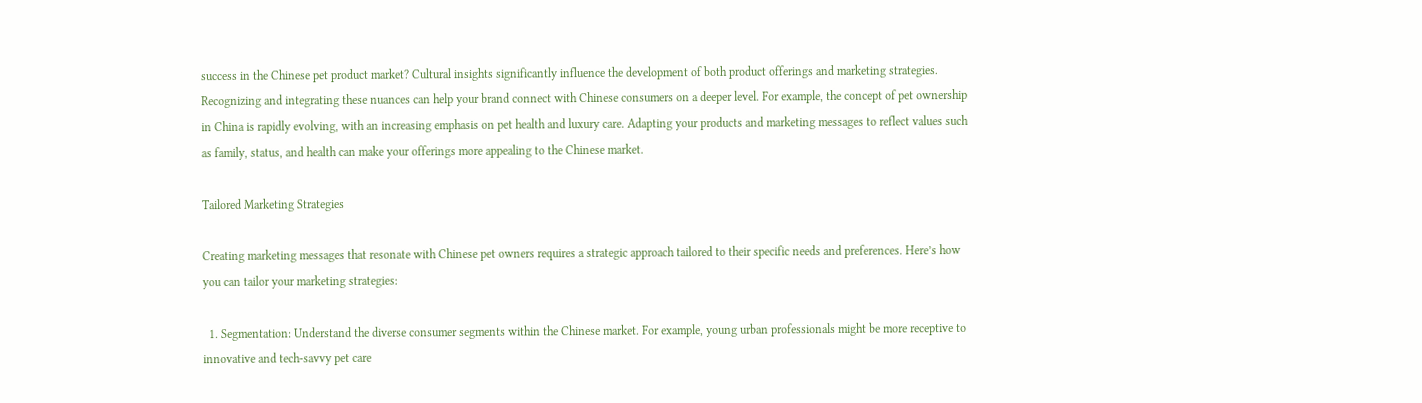success in the Chinese pet product market? Cultural insights significantly influence the development of both product offerings and marketing strategies. Recognizing and integrating these nuances can help your brand connect with Chinese consumers on a deeper level. For example, the concept of pet ownership in China is rapidly evolving, with an increasing emphasis on pet health and luxury care. Adapting your products and marketing messages to reflect values such as family, status, and health can make your offerings more appealing to the Chinese market.

Tailored Marketing Strategies

Creating marketing messages that resonate with Chinese pet owners requires a strategic approach tailored to their specific needs and preferences. Here’s how you can tailor your marketing strategies:

  1. Segmentation: Understand the diverse consumer segments within the Chinese market. For example, young urban professionals might be more receptive to innovative and tech-savvy pet care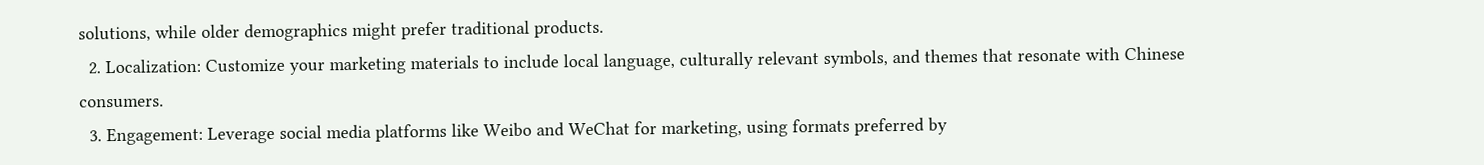solutions, while older demographics might prefer traditional products.
  2. Localization: Customize your marketing materials to include local language, culturally relevant symbols, and themes that resonate with Chinese consumers.
  3. Engagement: Leverage social media platforms like Weibo and WeChat for marketing, using formats preferred by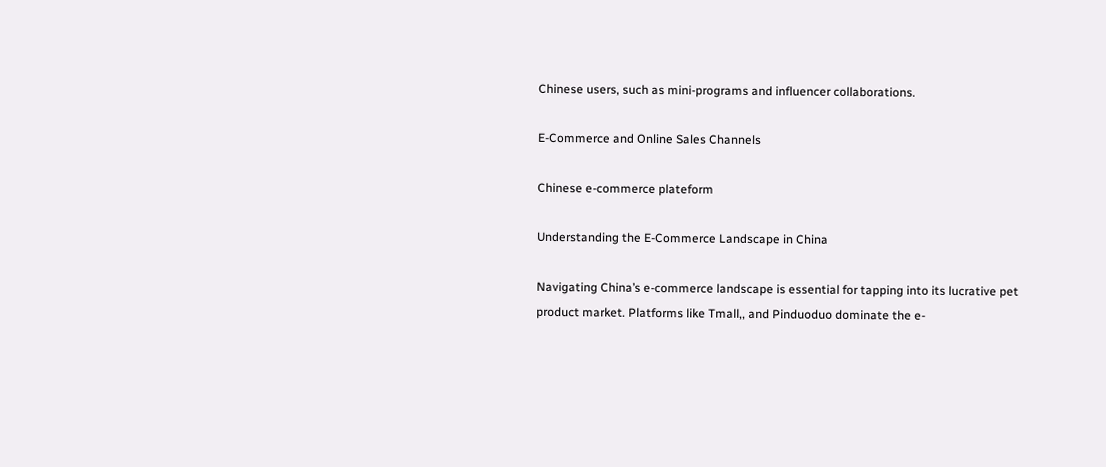Chinese users, such as mini-programs and influencer collaborations.

E-Commerce and Online Sales Channels

Chinese e-commerce plateform

Understanding the E-Commerce Landscape in China

Navigating China’s e-commerce landscape is essential for tapping into its lucrative pet product market. Platforms like Tmall,, and Pinduoduo dominate the e-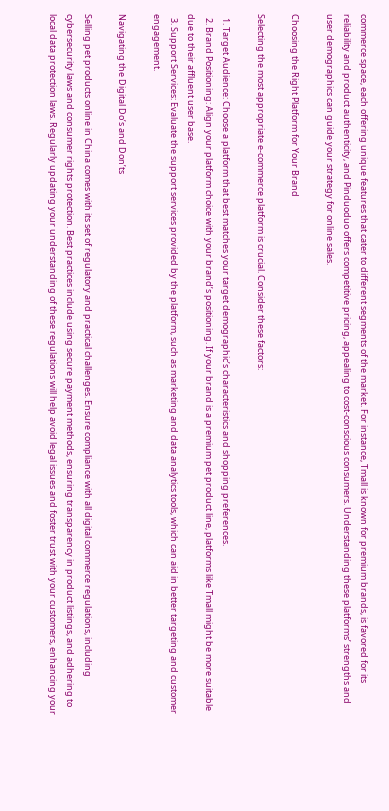commerce space, each offering unique features that cater to different segments of the market. For instance, Tmall is known for premium brands, is favored for its reliability and product authenticity, and Pinduoduo offers competitive pricing, appealing to cost-conscious consumers. Understanding these platforms’ strengths and user demographics can guide your strategy for online sales.

Choosing the Right Platform for Your Brand

Selecting the most appropriate e-commerce platform is crucial. Consider these factors:

  1. Target Audience: Choose a platform that best matches your target demographic’s characteristics and shopping preferences.
  2. Brand Positioning: Align your platform choice with your brand’s positioning. If your brand is a premium pet product line, platforms like Tmall might be more suitable due to their affluent user base.
  3. Support Services: Evaluate the support services provided by the platform, such as marketing and data analytics tools, which can aid in better targeting and customer engagement.

Navigating the Digital Do’s and Don’ts

Selling pet products online in China comes with its set of regulatory and practical challenges. Ensure compliance with all digital commerce regulations, including cybersecurity laws and consumer rights protection. Best practices include using secure payment methods, ensuring transparency in product listings, and adhering to local data protection laws. Regularly updating your understanding of these regulations will help avoid legal issues and foster trust with your customers, enhancing your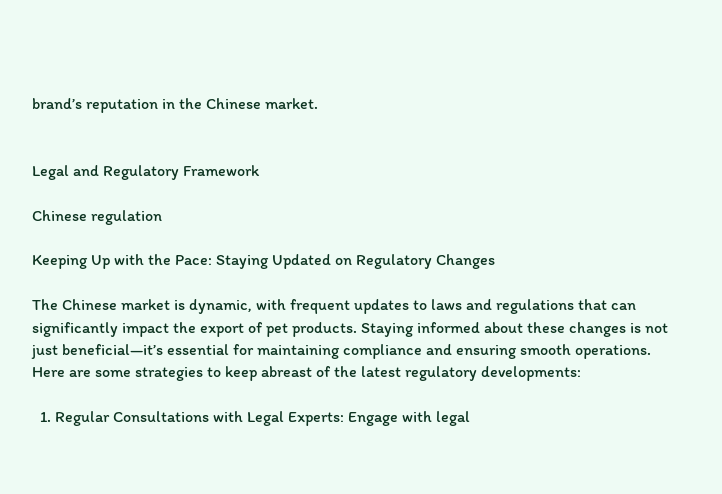brand’s reputation in the Chinese market.


Legal and Regulatory Framework

Chinese regulation

Keeping Up with the Pace: Staying Updated on Regulatory Changes

The Chinese market is dynamic, with frequent updates to laws and regulations that can significantly impact the export of pet products. Staying informed about these changes is not just beneficial—it’s essential for maintaining compliance and ensuring smooth operations. Here are some strategies to keep abreast of the latest regulatory developments:

  1. Regular Consultations with Legal Experts: Engage with legal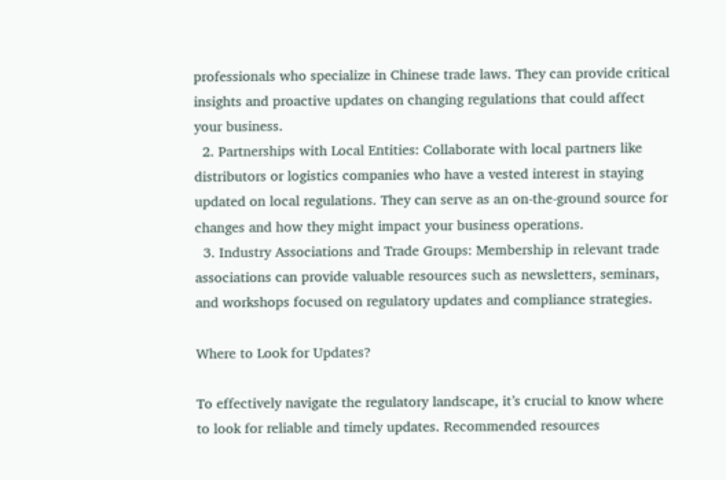professionals who specialize in Chinese trade laws. They can provide critical insights and proactive updates on changing regulations that could affect your business.
  2. Partnerships with Local Entities: Collaborate with local partners like distributors or logistics companies who have a vested interest in staying updated on local regulations. They can serve as an on-the-ground source for changes and how they might impact your business operations.
  3. Industry Associations and Trade Groups: Membership in relevant trade associations can provide valuable resources such as newsletters, seminars, and workshops focused on regulatory updates and compliance strategies.

Where to Look for Updates?

To effectively navigate the regulatory landscape, it’s crucial to know where to look for reliable and timely updates. Recommended resources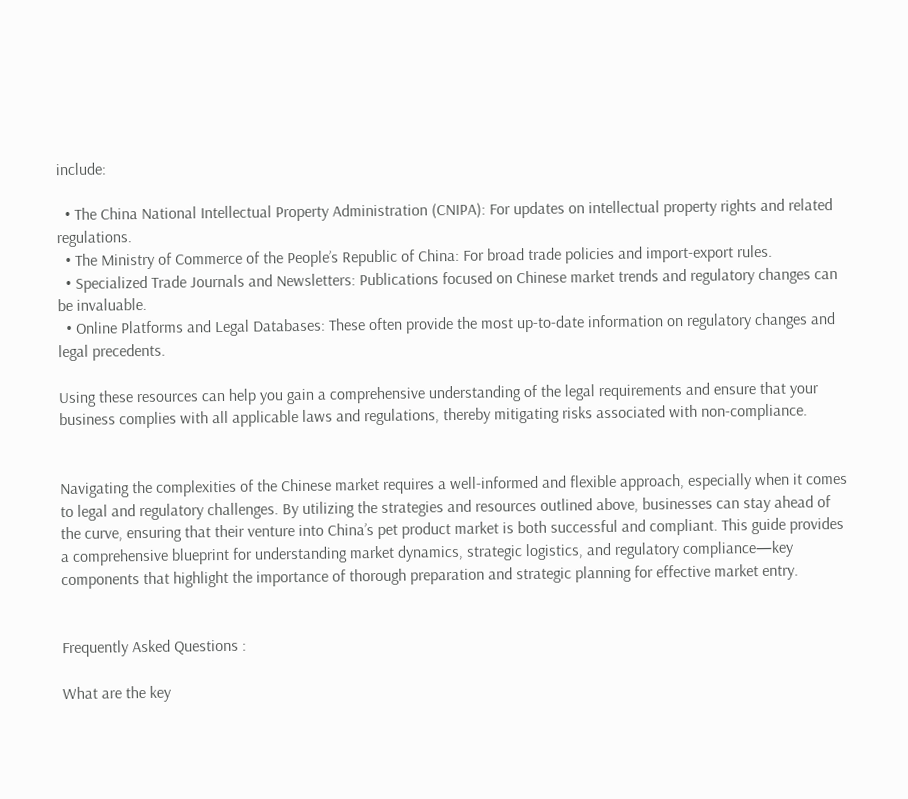include:

  • The China National Intellectual Property Administration (CNIPA): For updates on intellectual property rights and related regulations.
  • The Ministry of Commerce of the People’s Republic of China: For broad trade policies and import-export rules.
  • Specialized Trade Journals and Newsletters: Publications focused on Chinese market trends and regulatory changes can be invaluable.
  • Online Platforms and Legal Databases: These often provide the most up-to-date information on regulatory changes and legal precedents.

Using these resources can help you gain a comprehensive understanding of the legal requirements and ensure that your business complies with all applicable laws and regulations, thereby mitigating risks associated with non-compliance.


Navigating the complexities of the Chinese market requires a well-informed and flexible approach, especially when it comes to legal and regulatory challenges. By utilizing the strategies and resources outlined above, businesses can stay ahead of the curve, ensuring that their venture into China’s pet product market is both successful and compliant. This guide provides a comprehensive blueprint for understanding market dynamics, strategic logistics, and regulatory compliance—key components that highlight the importance of thorough preparation and strategic planning for effective market entry.


Frequently Asked Questions :

What are the key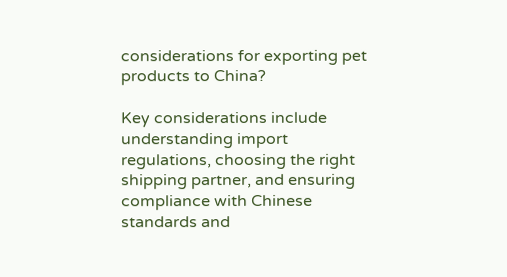considerations for exporting pet products to China?

Key considerations include understanding import regulations, choosing the right shipping partner, and ensuring compliance with Chinese standards and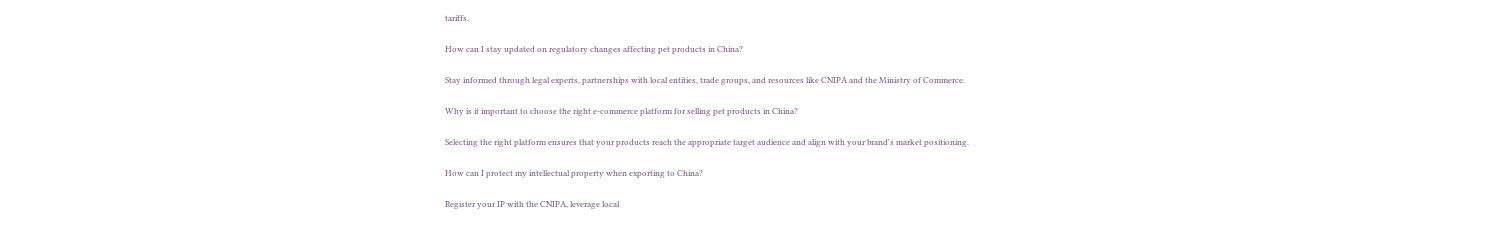tariffs.

How can I stay updated on regulatory changes affecting pet products in China?

Stay informed through legal experts, partnerships with local entities, trade groups, and resources like CNIPA and the Ministry of Commerce.

Why is it important to choose the right e-commerce platform for selling pet products in China?

Selecting the right platform ensures that your products reach the appropriate target audience and align with your brand's market positioning.

How can I protect my intellectual property when exporting to China?

Register your IP with the CNIPA, leverage local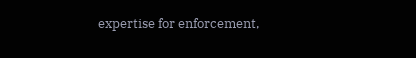expertise for enforcement,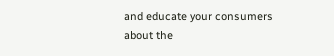and educate your consumers about the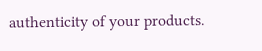authenticity of your products.